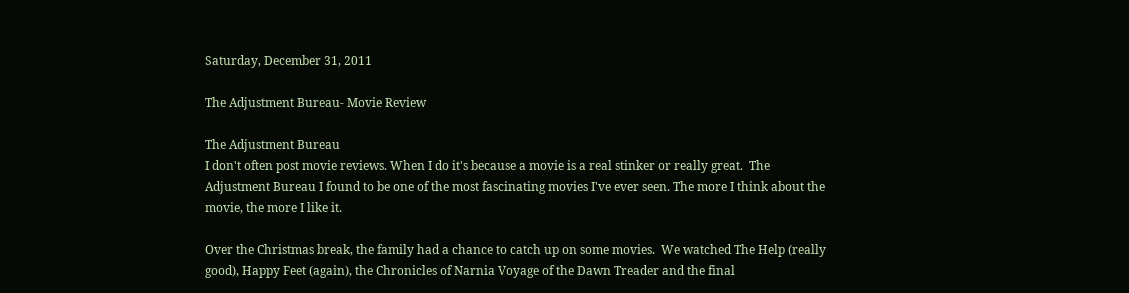Saturday, December 31, 2011

The Adjustment Bureau- Movie Review

The Adjustment Bureau
I don't often post movie reviews. When I do it's because a movie is a real stinker or really great.  The Adjustment Bureau I found to be one of the most fascinating movies I've ever seen. The more I think about the movie, the more I like it.

Over the Christmas break, the family had a chance to catch up on some movies.  We watched The Help (really good), Happy Feet (again), the Chronicles of Narnia Voyage of the Dawn Treader and the final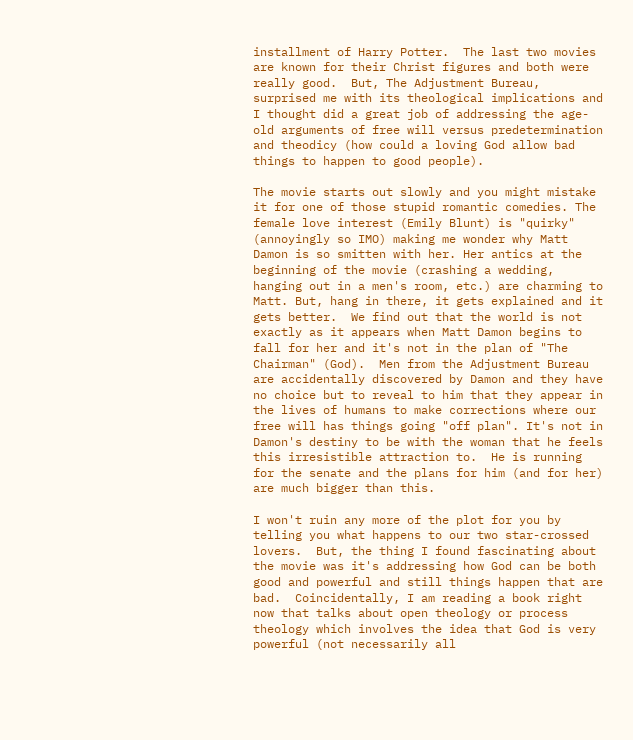installment of Harry Potter.  The last two movies are known for their Christ figures and both were really good.  But, The Adjustment Bureau, surprised me with its theological implications and I thought did a great job of addressing the age-old arguments of free will versus predetermination and theodicy (how could a loving God allow bad things to happen to good people).

The movie starts out slowly and you might mistake it for one of those stupid romantic comedies. The female love interest (Emily Blunt) is "quirky" (annoyingly so IMO) making me wonder why Matt Damon is so smitten with her. Her antics at the beginning of the movie (crashing a wedding, hanging out in a men's room, etc.) are charming to Matt. But, hang in there, it gets explained and it gets better.  We find out that the world is not exactly as it appears when Matt Damon begins to fall for her and it's not in the plan of "The Chairman" (God).  Men from the Adjustment Bureau are accidentally discovered by Damon and they have no choice but to reveal to him that they appear in the lives of humans to make corrections where our free will has things going "off plan". It's not in Damon's destiny to be with the woman that he feels this irresistible attraction to.  He is running for the senate and the plans for him (and for her) are much bigger than this.

I won't ruin any more of the plot for you by telling you what happens to our two star-crossed lovers.  But, the thing I found fascinating about the movie was it's addressing how God can be both good and powerful and still things happen that are bad.  Coincidentally, I am reading a book right now that talks about open theology or process theology which involves the idea that God is very powerful (not necessarily all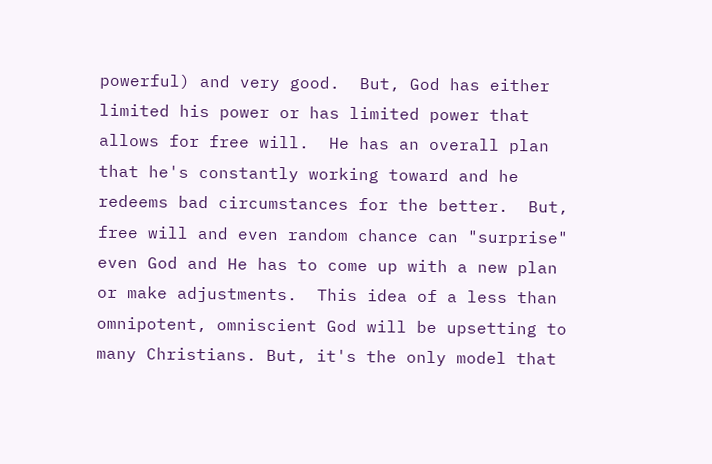powerful) and very good.  But, God has either limited his power or has limited power that allows for free will.  He has an overall plan that he's constantly working toward and he redeems bad circumstances for the better.  But, free will and even random chance can "surprise" even God and He has to come up with a new plan or make adjustments.  This idea of a less than omnipotent, omniscient God will be upsetting to many Christians. But, it's the only model that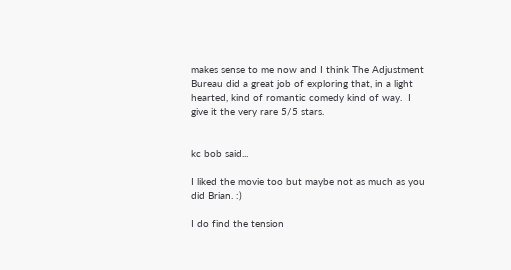makes sense to me now and I think The Adjustment Bureau did a great job of exploring that, in a light hearted, kind of romantic comedy kind of way.  I give it the very rare 5/5 stars.


kc bob said...

I liked the movie too but maybe not as much as you did Brian. :)

I do find the tension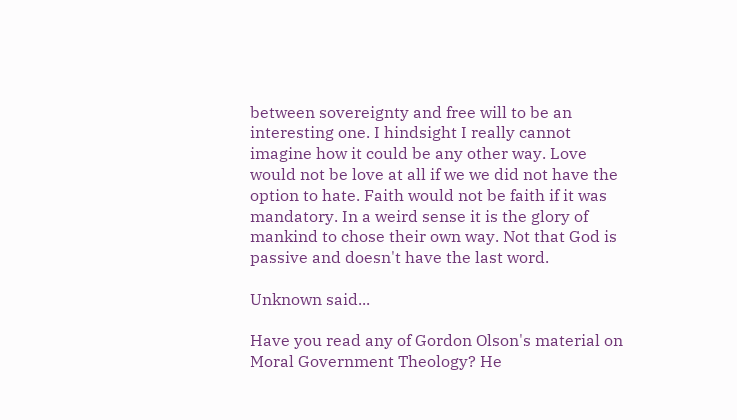between sovereignty and free will to be an interesting one. I hindsight I really cannot imagine how it could be any other way. Love would not be love at all if we we did not have the option to hate. Faith would not be faith if it was mandatory. In a weird sense it is the glory of mankind to chose their own way. Not that God is passive and doesn't have the last word.

Unknown said...

Have you read any of Gordon Olson's material on Moral Government Theology? He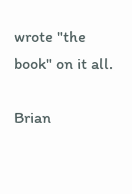wrote "the book" on it all.

Brian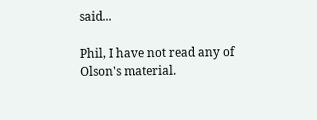said...

Phil, I have not read any of Olson's material.